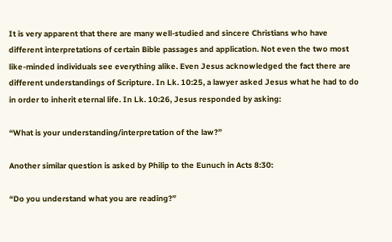It is very apparent that there are many well-studied and sincere Christians who have different interpretations of certain Bible passages and application. Not even the two most like-minded individuals see everything alike. Even Jesus acknowledged the fact there are different understandings of Scripture. In Lk. 10:25, a lawyer asked Jesus what he had to do in order to inherit eternal life. In Lk. 10:26, Jesus responded by asking:

“What is your understanding/interpretation of the law?”

Another similar question is asked by Philip to the Eunuch in Acts 8:30:

“Do you understand what you are reading?”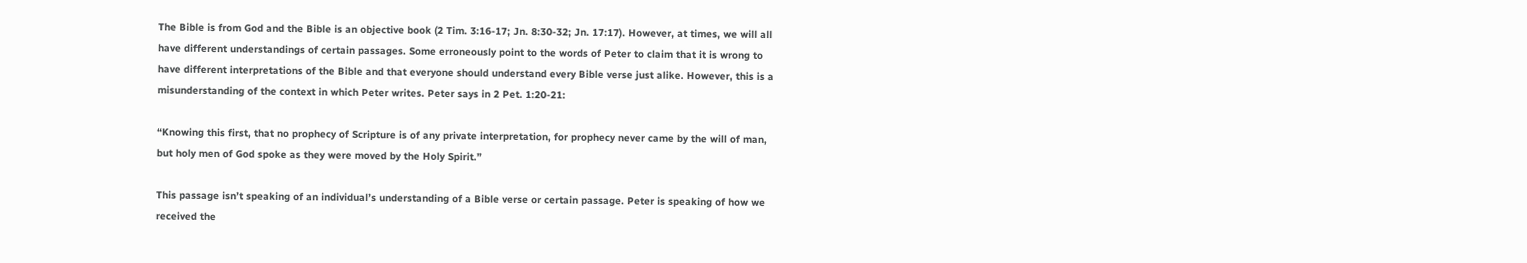The Bible is from God and the Bible is an objective book (2 Tim. 3:16-17; Jn. 8:30-32; Jn. 17:17). However, at times, we will all have different understandings of certain passages. Some erroneously point to the words of Peter to claim that it is wrong to have different interpretations of the Bible and that everyone should understand every Bible verse just alike. However, this is a misunderstanding of the context in which Peter writes. Peter says in 2 Pet. 1:20-21:

“Knowing this first, that no prophecy of Scripture is of any private interpretation, for prophecy never came by the will of man, but holy men of God spoke as they were moved by the Holy Spirit.”

This passage isn’t speaking of an individual’s understanding of a Bible verse or certain passage. Peter is speaking of how we received the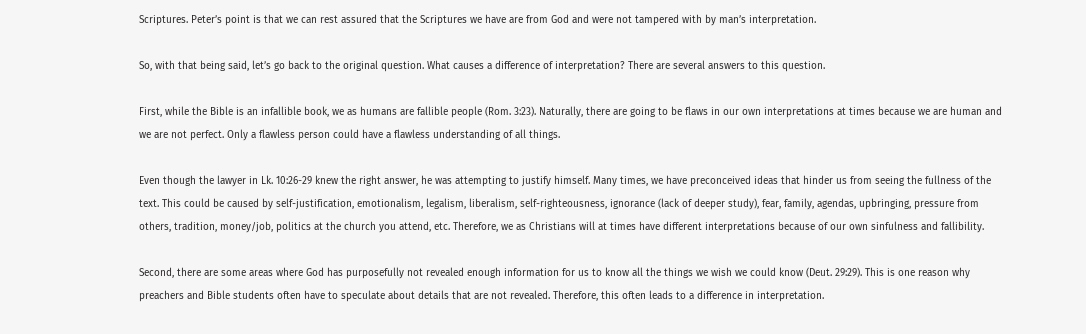Scriptures. Peter’s point is that we can rest assured that the Scriptures we have are from God and were not tampered with by man’s interpretation.

So, with that being said, let’s go back to the original question. What causes a difference of interpretation? There are several answers to this question.

First, while the Bible is an infallible book, we as humans are fallible people (Rom. 3:23). Naturally, there are going to be flaws in our own interpretations at times because we are human and we are not perfect. Only a flawless person could have a flawless understanding of all things.

Even though the lawyer in Lk. 10:26-29 knew the right answer, he was attempting to justify himself. Many times, we have preconceived ideas that hinder us from seeing the fullness of the text. This could be caused by self-justification, emotionalism, legalism, liberalism, self-righteousness, ignorance (lack of deeper study), fear, family, agendas, upbringing, pressure from others, tradition, money/job, politics at the church you attend, etc. Therefore, we as Christians will at times have different interpretations because of our own sinfulness and fallibility.

Second, there are some areas where God has purposefully not revealed enough information for us to know all the things we wish we could know (Deut. 29:29). This is one reason why preachers and Bible students often have to speculate about details that are not revealed. Therefore, this often leads to a difference in interpretation.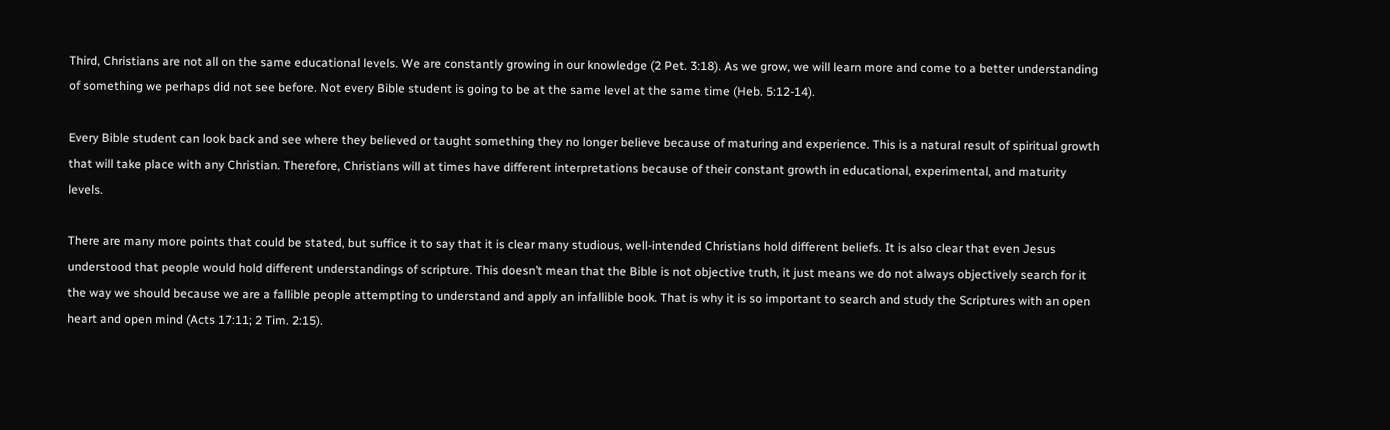Third, Christians are not all on the same educational levels. We are constantly growing in our knowledge (2 Pet. 3:18). As we grow, we will learn more and come to a better understanding of something we perhaps did not see before. Not every Bible student is going to be at the same level at the same time (Heb. 5:12-14).

Every Bible student can look back and see where they believed or taught something they no longer believe because of maturing and experience. This is a natural result of spiritual growth that will take place with any Christian. Therefore, Christians will at times have different interpretations because of their constant growth in educational, experimental, and maturity levels.

There are many more points that could be stated, but suffice it to say that it is clear many studious, well-intended Christians hold different beliefs. It is also clear that even Jesus understood that people would hold different understandings of scripture. This doesn’t mean that the Bible is not objective truth, it just means we do not always objectively search for it the way we should because we are a fallible people attempting to understand and apply an infallible book. That is why it is so important to search and study the Scriptures with an open heart and open mind (Acts 17:11; 2 Tim. 2:15).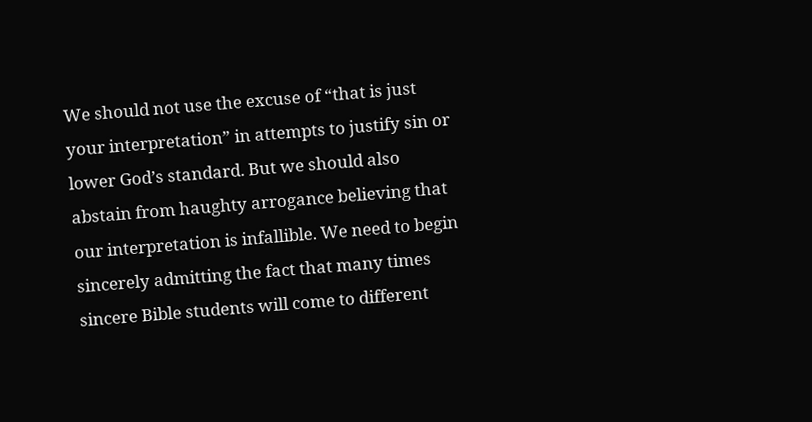We should not use the excuse of “that is just your interpretation” in attempts to justify sin or lower God’s standard. But we should also abstain from haughty arrogance believing that our interpretation is infallible. We need to begin sincerely admitting the fact that many times sincere Bible students will come to different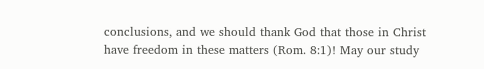conclusions, and we should thank God that those in Christ have freedom in these matters (Rom. 8:1)! May our study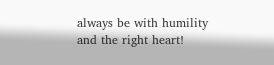always be with humility and the right heart!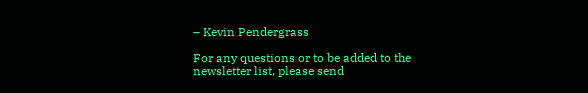– Kevin Pendergrass

For any questions or to be added to the newsletter list, please send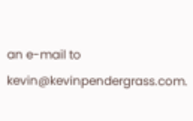an e-mail to kevin@kevinpendergrass.com.